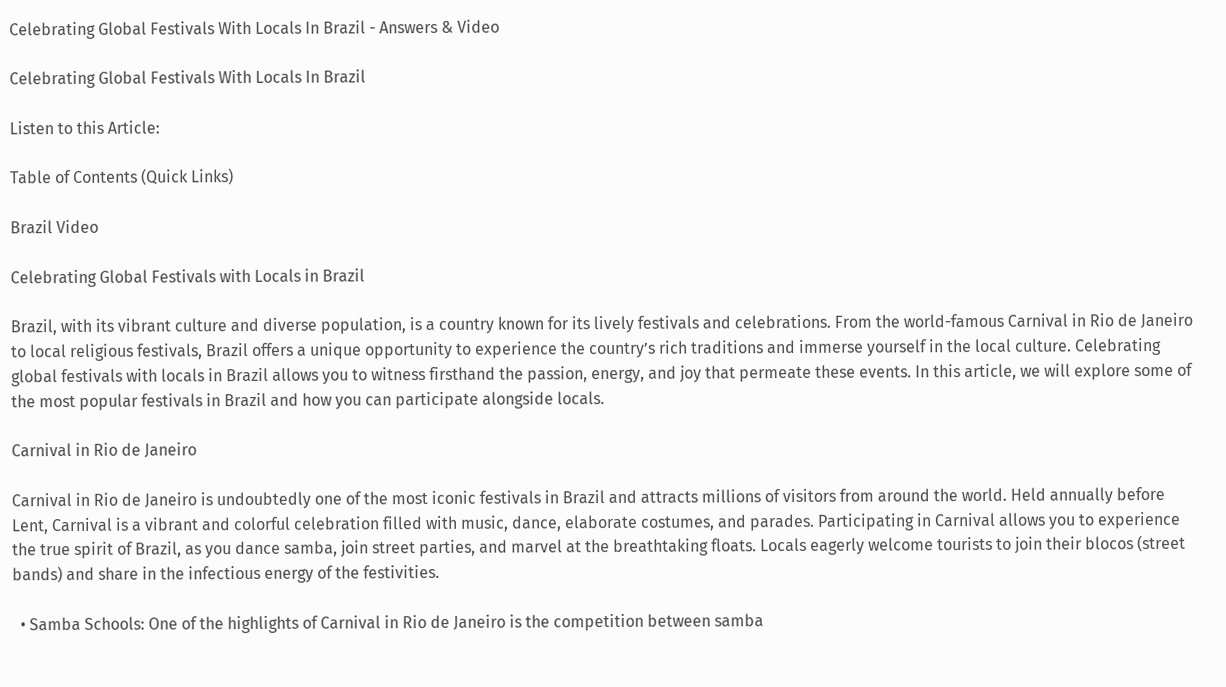Celebrating Global Festivals With Locals In Brazil - Answers & Video

Celebrating Global Festivals With Locals In Brazil

Listen to this Article:

Table of Contents (Quick Links)

Brazil Video

Celebrating Global Festivals with Locals in Brazil

Brazil, with its vibrant culture and diverse population, is a country known for its lively festivals and celebrations. From the world-famous Carnival in Rio de Janeiro to local religious festivals, Brazil offers a unique opportunity to experience the country’s rich traditions and immerse yourself in the local culture. Celebrating global festivals with locals in Brazil allows you to witness firsthand the passion, energy, and joy that permeate these events. In this article, we will explore some of the most popular festivals in Brazil and how you can participate alongside locals.

Carnival in Rio de Janeiro

Carnival in Rio de Janeiro is undoubtedly one of the most iconic festivals in Brazil and attracts millions of visitors from around the world. Held annually before Lent, Carnival is a vibrant and colorful celebration filled with music, dance, elaborate costumes, and parades. Participating in Carnival allows you to experience the true spirit of Brazil, as you dance samba, join street parties, and marvel at the breathtaking floats. Locals eagerly welcome tourists to join their blocos (street bands) and share in the infectious energy of the festivities.

  • Samba Schools: One of the highlights of Carnival in Rio de Janeiro is the competition between samba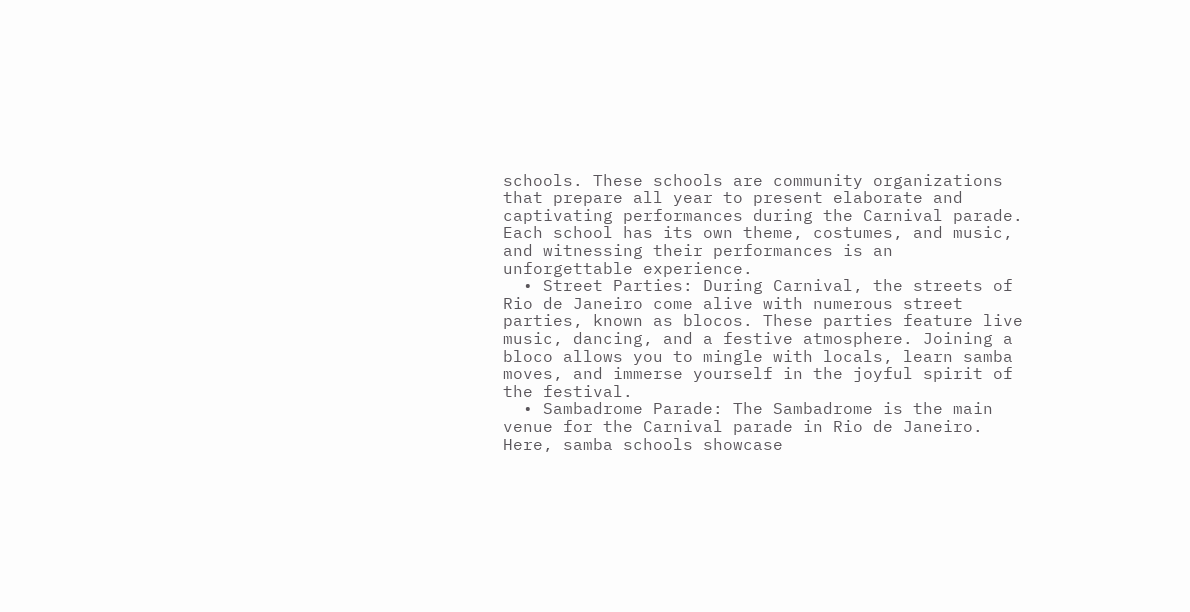schools. These schools are community organizations that prepare all year to present elaborate and captivating performances during the Carnival parade. Each school has its own theme, costumes, and music, and witnessing their performances is an unforgettable experience.
  • Street Parties: During Carnival, the streets of Rio de Janeiro come alive with numerous street parties, known as blocos. These parties feature live music, dancing, and a festive atmosphere. Joining a bloco allows you to mingle with locals, learn samba moves, and immerse yourself in the joyful spirit of the festival.
  • Sambadrome Parade: The Sambadrome is the main venue for the Carnival parade in Rio de Janeiro. Here, samba schools showcase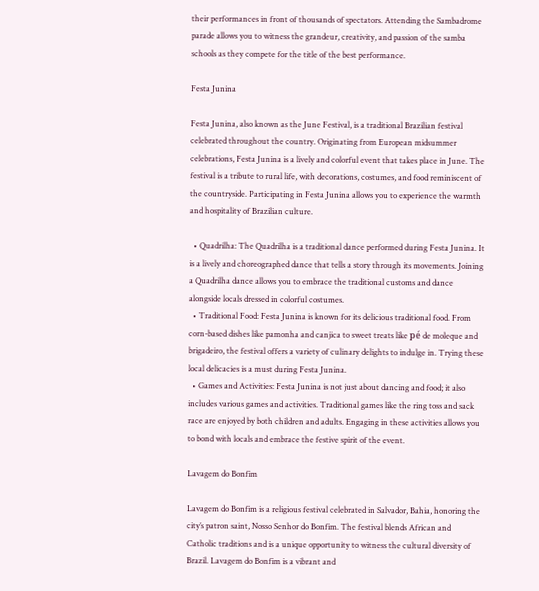their performances in front of thousands of spectators. Attending the Sambadrome parade allows you to witness the grandeur, creativity, and passion of the samba schools as they compete for the title of the best performance.

Festa Junina

Festa Junina, also known as the June Festival, is a traditional Brazilian festival celebrated throughout the country. Originating from European midsummer celebrations, Festa Junina is a lively and colorful event that takes place in June. The festival is a tribute to rural life, with decorations, costumes, and food reminiscent of the countryside. Participating in Festa Junina allows you to experience the warmth and hospitality of Brazilian culture.

  • Quadrilha: The Quadrilha is a traditional dance performed during Festa Junina. It is a lively and choreographed dance that tells a story through its movements. Joining a Quadrilha dance allows you to embrace the traditional customs and dance alongside locals dressed in colorful costumes.
  • Traditional Food: Festa Junina is known for its delicious traditional food. From corn-based dishes like pamonha and canjica to sweet treats like pé de moleque and brigadeiro, the festival offers a variety of culinary delights to indulge in. Trying these local delicacies is a must during Festa Junina.
  • Games and Activities: Festa Junina is not just about dancing and food; it also includes various games and activities. Traditional games like the ring toss and sack race are enjoyed by both children and adults. Engaging in these activities allows you to bond with locals and embrace the festive spirit of the event.

Lavagem do Bonfim

Lavagem do Bonfim is a religious festival celebrated in Salvador, Bahia, honoring the city’s patron saint, Nosso Senhor do Bonfim. The festival blends African and Catholic traditions and is a unique opportunity to witness the cultural diversity of Brazil. Lavagem do Bonfim is a vibrant and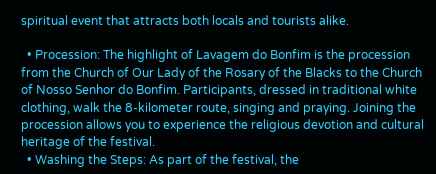spiritual event that attracts both locals and tourists alike.

  • Procession: The highlight of Lavagem do Bonfim is the procession from the Church of Our Lady of the Rosary of the Blacks to the Church of Nosso Senhor do Bonfim. Participants, dressed in traditional white clothing, walk the 8-kilometer route, singing and praying. Joining the procession allows you to experience the religious devotion and cultural heritage of the festival.
  • Washing the Steps: As part of the festival, the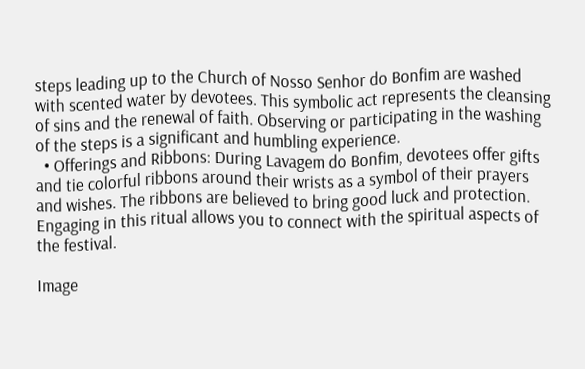steps leading up to the Church of Nosso Senhor do Bonfim are washed with scented water by devotees. This symbolic act represents the cleansing of sins and the renewal of faith. Observing or participating in the washing of the steps is a significant and humbling experience.
  • Offerings and Ribbons: During Lavagem do Bonfim, devotees offer gifts and tie colorful ribbons around their wrists as a symbol of their prayers and wishes. The ribbons are believed to bring good luck and protection. Engaging in this ritual allows you to connect with the spiritual aspects of the festival.

Image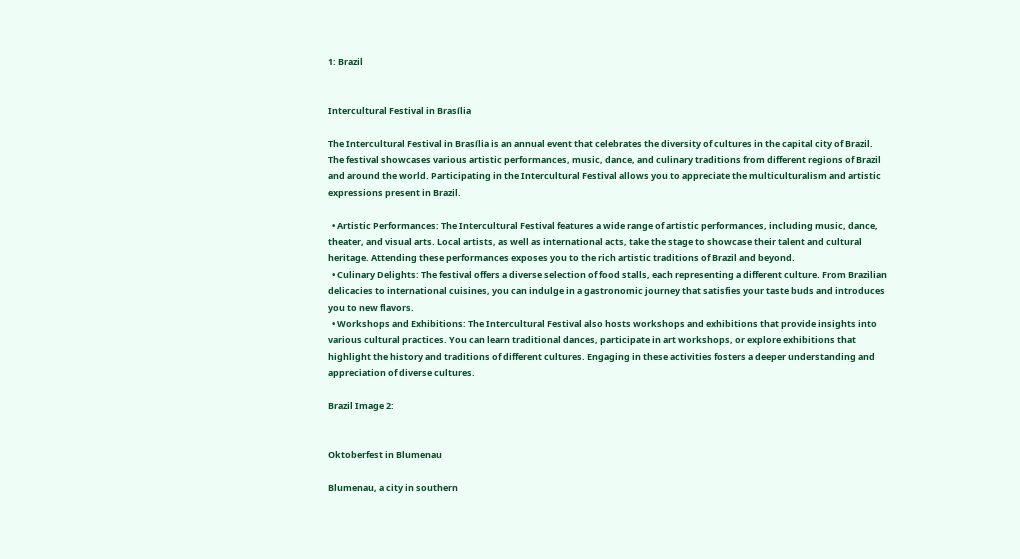1: Brazil


Intercultural Festival in Brasília

The Intercultural Festival in Brasília is an annual event that celebrates the diversity of cultures in the capital city of Brazil. The festival showcases various artistic performances, music, dance, and culinary traditions from different regions of Brazil and around the world. Participating in the Intercultural Festival allows you to appreciate the multiculturalism and artistic expressions present in Brazil.

  • Artistic Performances: The Intercultural Festival features a wide range of artistic performances, including music, dance, theater, and visual arts. Local artists, as well as international acts, take the stage to showcase their talent and cultural heritage. Attending these performances exposes you to the rich artistic traditions of Brazil and beyond.
  • Culinary Delights: The festival offers a diverse selection of food stalls, each representing a different culture. From Brazilian delicacies to international cuisines, you can indulge in a gastronomic journey that satisfies your taste buds and introduces you to new flavors.
  • Workshops and Exhibitions: The Intercultural Festival also hosts workshops and exhibitions that provide insights into various cultural practices. You can learn traditional dances, participate in art workshops, or explore exhibitions that highlight the history and traditions of different cultures. Engaging in these activities fosters a deeper understanding and appreciation of diverse cultures.

Brazil Image 2:


Oktoberfest in Blumenau

Blumenau, a city in southern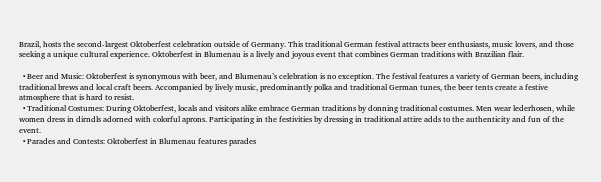Brazil, hosts the second-largest Oktoberfest celebration outside of Germany. This traditional German festival attracts beer enthusiasts, music lovers, and those seeking a unique cultural experience. Oktoberfest in Blumenau is a lively and joyous event that combines German traditions with Brazilian flair.

  • Beer and Music: Oktoberfest is synonymous with beer, and Blumenau’s celebration is no exception. The festival features a variety of German beers, including traditional brews and local craft beers. Accompanied by lively music, predominantly polka and traditional German tunes, the beer tents create a festive atmosphere that is hard to resist.
  • Traditional Costumes: During Oktoberfest, locals and visitors alike embrace German traditions by donning traditional costumes. Men wear lederhosen, while women dress in dirndls adorned with colorful aprons. Participating in the festivities by dressing in traditional attire adds to the authenticity and fun of the event.
  • Parades and Contests: Oktoberfest in Blumenau features parades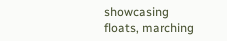showcasing floats, marching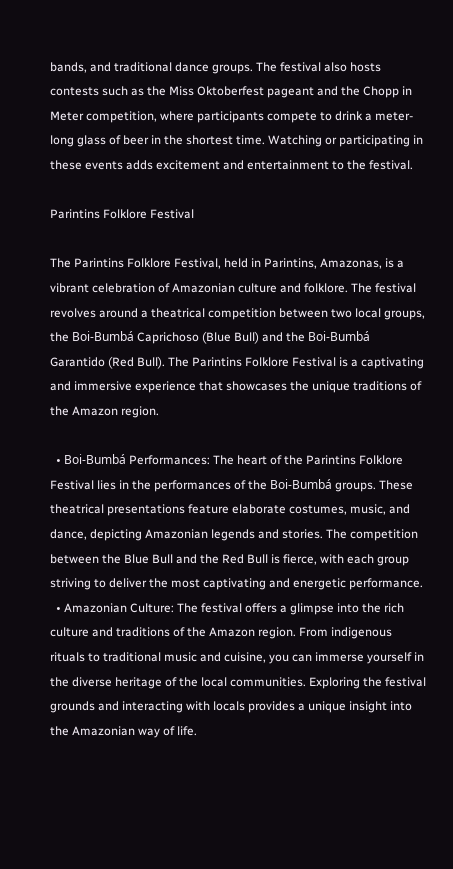bands, and traditional dance groups. The festival also hosts contests such as the Miss Oktoberfest pageant and the Chopp in Meter competition, where participants compete to drink a meter-long glass of beer in the shortest time. Watching or participating in these events adds excitement and entertainment to the festival.

Parintins Folklore Festival

The Parintins Folklore Festival, held in Parintins, Amazonas, is a vibrant celebration of Amazonian culture and folklore. The festival revolves around a theatrical competition between two local groups, the Boi-Bumbá Caprichoso (Blue Bull) and the Boi-Bumbá Garantido (Red Bull). The Parintins Folklore Festival is a captivating and immersive experience that showcases the unique traditions of the Amazon region.

  • Boi-Bumbá Performances: The heart of the Parintins Folklore Festival lies in the performances of the Boi-Bumbá groups. These theatrical presentations feature elaborate costumes, music, and dance, depicting Amazonian legends and stories. The competition between the Blue Bull and the Red Bull is fierce, with each group striving to deliver the most captivating and energetic performance.
  • Amazonian Culture: The festival offers a glimpse into the rich culture and traditions of the Amazon region. From indigenous rituals to traditional music and cuisine, you can immerse yourself in the diverse heritage of the local communities. Exploring the festival grounds and interacting with locals provides a unique insight into the Amazonian way of life.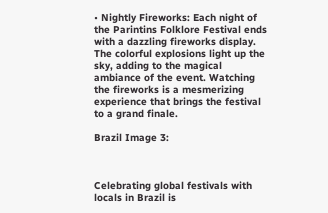• Nightly Fireworks: Each night of the Parintins Folklore Festival ends with a dazzling fireworks display. The colorful explosions light up the sky, adding to the magical ambiance of the event. Watching the fireworks is a mesmerizing experience that brings the festival to a grand finale.

Brazil Image 3:



Celebrating global festivals with locals in Brazil is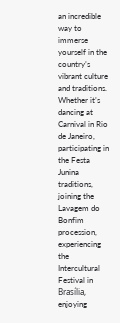an incredible way to immerse yourself in the country’s vibrant culture and traditions. Whether it’s dancing at Carnival in Rio de Janeiro, participating in the Festa Junina traditions, joining the Lavagem do Bonfim procession, experiencing the Intercultural Festival in Brasília, enjoying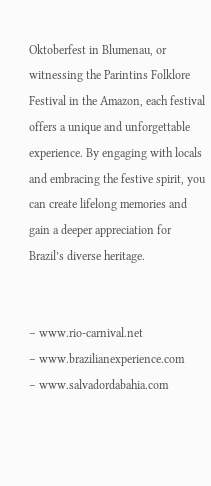Oktoberfest in Blumenau, or witnessing the Parintins Folklore Festival in the Amazon, each festival offers a unique and unforgettable experience. By engaging with locals and embracing the festive spirit, you can create lifelong memories and gain a deeper appreciation for Brazil’s diverse heritage.


– www.rio-carnival.net
– www.brazilianexperience.com
– www.salvadordabahia.com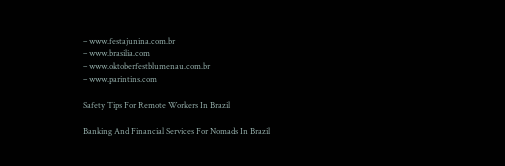– www.festajunina.com.br
– www.brasilia.com
– www.oktoberfestblumenau.com.br
– www.parintins.com

Safety Tips For Remote Workers In Brazil

Banking And Financial Services For Nomads In Brazil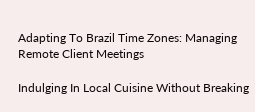Adapting To Brazil Time Zones: Managing Remote Client Meetings

Indulging In Local Cuisine Without Breaking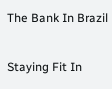The Bank In Brazil

Staying Fit In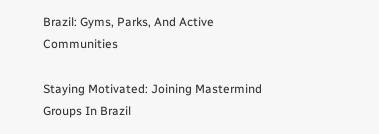Brazil: Gyms, Parks, And Active Communities

Staying Motivated: Joining Mastermind Groups In Brazil